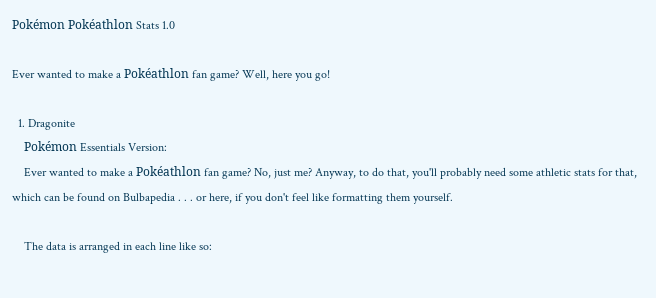Pokémon Pokéathlon Stats 1.0

Ever wanted to make a Pokéathlon fan game? Well, here you go!

  1. Dragonite
    Pokémon Essentials Version:
    Ever wanted to make a Pokéathlon fan game? No, just me? Anyway, to do that, you'll probably need some athletic stats for that, which can be found on Bulbapedia . . . or here, if you don't feel like formatting them yourself.

    The data is arranged in each line like so: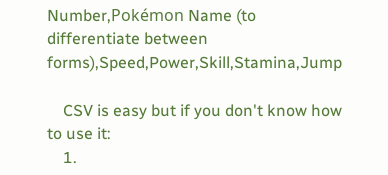Number,Pokémon Name (to differentiate between forms),Speed,Power,Skill,Stamina,Jump

    CSV is easy but if you don't know how to use it:
    1.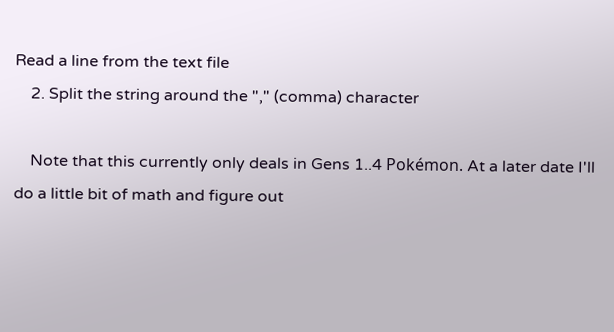Read a line from the text file
    2. Split the string around the "," (comma) character

    Note that this currently only deals in Gens 1..4 Pokémon. At a later date I'll do a little bit of math and figure out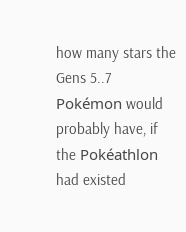how many stars the Gens 5..7 Pokémon would probably have, if the Pokéathlon had existed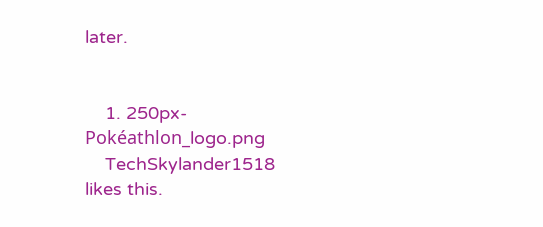later.


    1. 250px-Pokéathlon_logo.png
    TechSkylander1518 likes this.